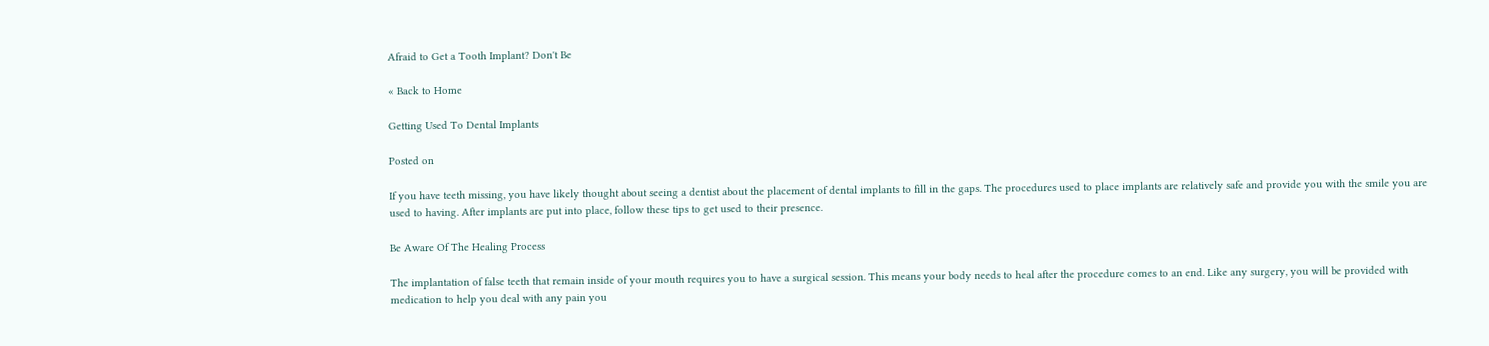Afraid to Get a Tooth Implant? Don't Be

« Back to Home

Getting Used To Dental Implants

Posted on

If you have teeth missing, you have likely thought about seeing a dentist about the placement of dental implants to fill in the gaps. The procedures used to place implants are relatively safe and provide you with the smile you are used to having. After implants are put into place, follow these tips to get used to their presence.

Be Aware Of The Healing Process

The implantation of false teeth that remain inside of your mouth requires you to have a surgical session. This means your body needs to heal after the procedure comes to an end. Like any surgery, you will be provided with medication to help you deal with any pain you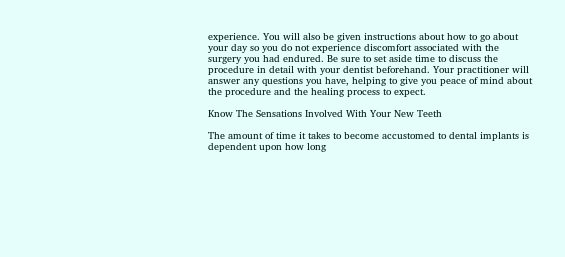experience. You will also be given instructions about how to go about your day so you do not experience discomfort associated with the surgery you had endured. Be sure to set aside time to discuss the procedure in detail with your dentist beforehand. Your practitioner will answer any questions you have, helping to give you peace of mind about the procedure and the healing process to expect.

Know The Sensations Involved With Your New Teeth

The amount of time it takes to become accustomed to dental implants is dependent upon how long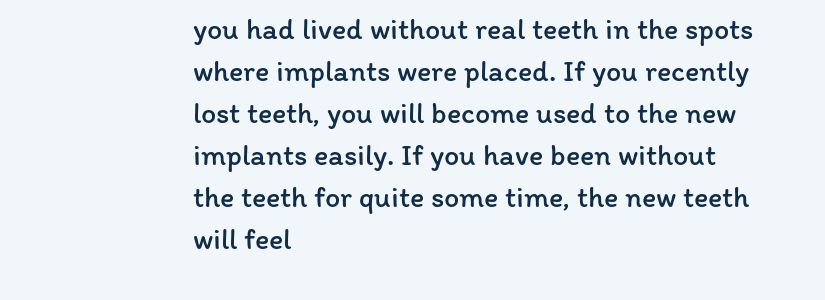you had lived without real teeth in the spots where implants were placed. If you recently lost teeth, you will become used to the new implants easily. If you have been without the teeth for quite some time, the new teeth will feel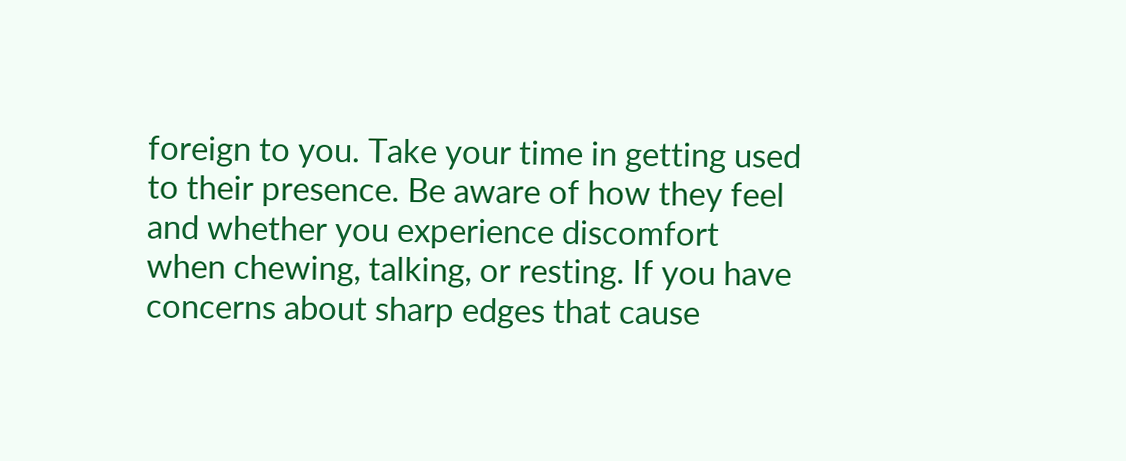foreign to you. Take your time in getting used to their presence. Be aware of how they feel and whether you experience discomfort when chewing, talking, or resting. If you have concerns about sharp edges that cause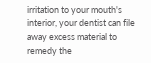irritation to your mouth's interior, your dentist can file away excess material to remedy the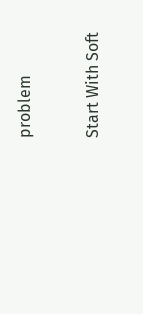problem

Start With Soft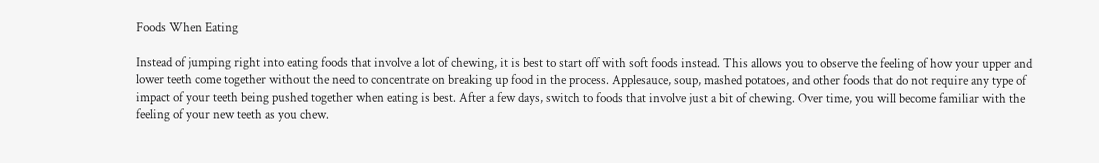Foods When Eating

Instead of jumping right into eating foods that involve a lot of chewing, it is best to start off with soft foods instead. This allows you to observe the feeling of how your upper and lower teeth come together without the need to concentrate on breaking up food in the process. Applesauce, soup, mashed potatoes, and other foods that do not require any type of impact of your teeth being pushed together when eating is best. After a few days, switch to foods that involve just a bit of chewing. Over time, you will become familiar with the feeling of your new teeth as you chew.